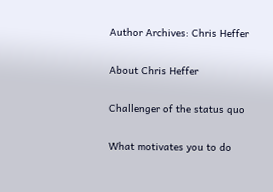Author Archives: Chris Heffer

About Chris Heffer

Challenger of the status quo

What motivates you to do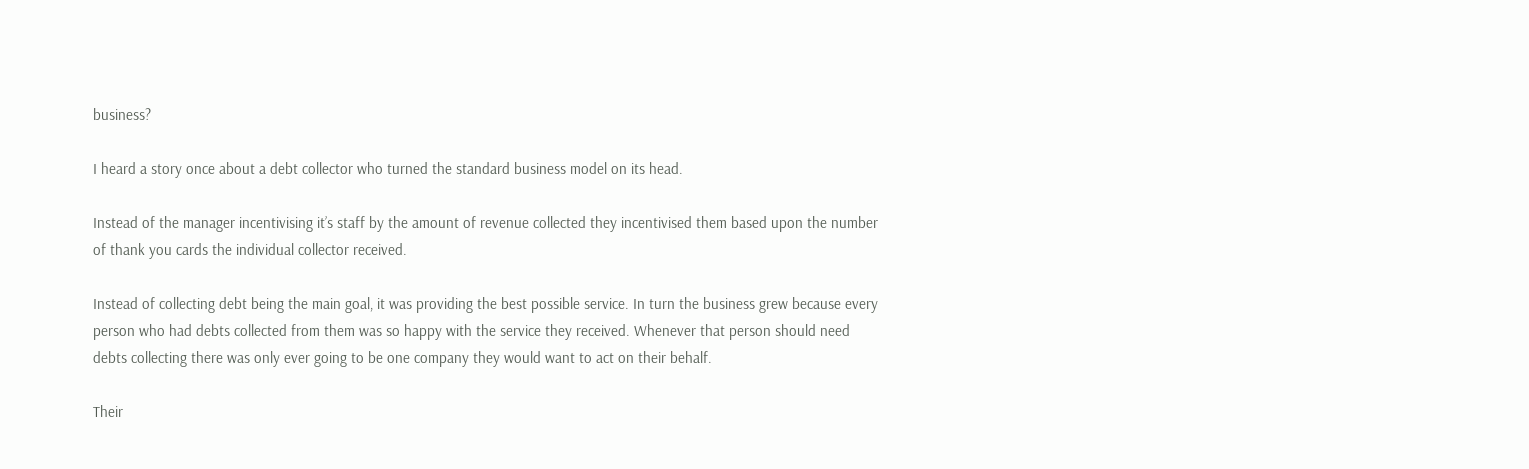business?

I heard a story once about a debt collector who turned the standard business model on its head.

Instead of the manager incentivising it’s staff by the amount of revenue collected they incentivised them based upon the number of thank you cards the individual collector received.

Instead of collecting debt being the main goal, it was providing the best possible service. In turn the business grew because every person who had debts collected from them was so happy with the service they received. Whenever that person should need debts collecting there was only ever going to be one company they would want to act on their behalf.

Their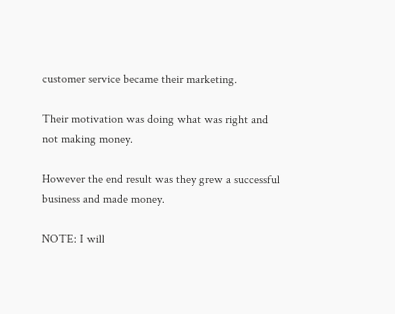customer service became their marketing.

Their motivation was doing what was right and not making money.

However the end result was they grew a successful business and made money.

NOTE: I will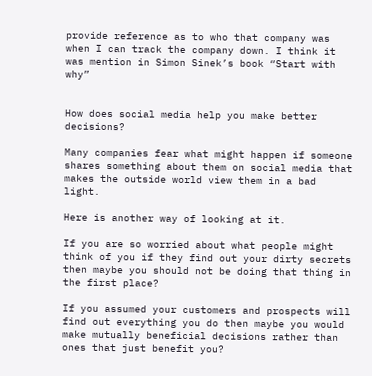provide reference as to who that company was when I can track the company down. I think it was mention in Simon Sinek’s book “Start with why”


How does social media help you make better decisions?

Many companies fear what might happen if someone shares something about them on social media that makes the outside world view them in a bad light.

Here is another way of looking at it.

If you are so worried about what people might think of you if they find out your dirty secrets then maybe you should not be doing that thing in the first place?

If you assumed your customers and prospects will find out everything you do then maybe you would make mutually beneficial decisions rather than ones that just benefit you?